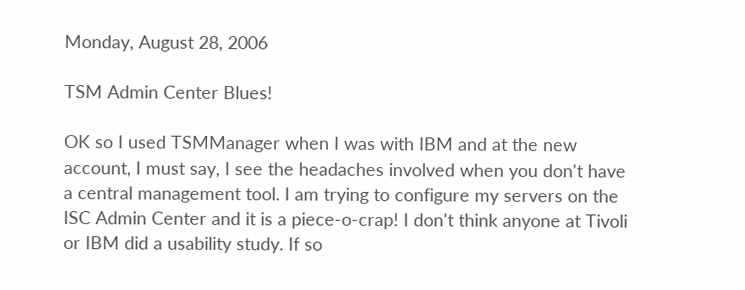Monday, August 28, 2006

TSM Admin Center Blues!

OK so I used TSMManager when I was with IBM and at the new account, I must say, I see the headaches involved when you don't have a central management tool. I am trying to configure my servers on the ISC Admin Center and it is a piece-o-crap! I don't think anyone at Tivoli or IBM did a usability study. If so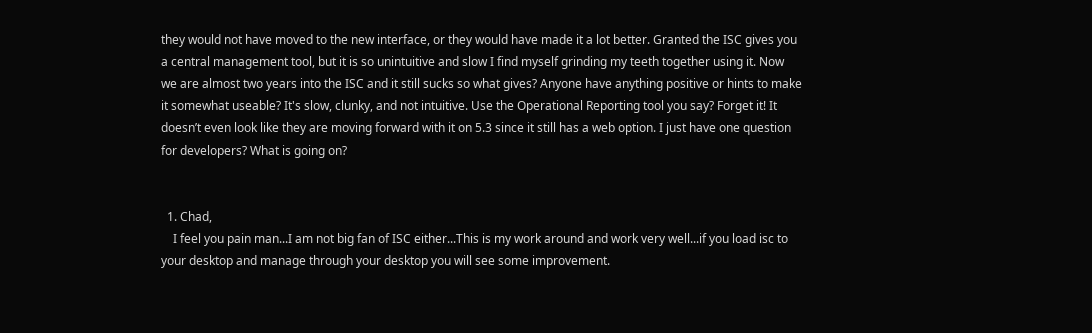they would not have moved to the new interface, or they would have made it a lot better. Granted the ISC gives you a central management tool, but it is so unintuitive and slow I find myself grinding my teeth together using it. Now we are almost two years into the ISC and it still sucks so what gives? Anyone have anything positive or hints to make it somewhat useable? It's slow, clunky, and not intuitive. Use the Operational Reporting tool you say? Forget it! It doesn’t even look like they are moving forward with it on 5.3 since it still has a web option. I just have one question for developers? What is going on?


  1. Chad,
    I feel you pain man...I am not big fan of ISC either...This is my work around and work very well...if you load isc to your desktop and manage through your desktop you will see some improvement.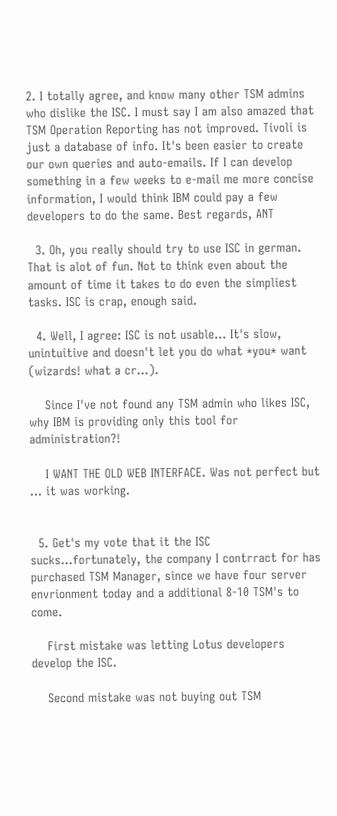2. I totally agree, and know many other TSM admins who dislike the ISC. I must say I am also amazed that TSM Operation Reporting has not improved. Tivoli is just a database of info. It's been easier to create our own queries and auto-emails. If I can develop something in a few weeks to e-mail me more concise information, I would think IBM could pay a few developers to do the same. Best regards, ANT

  3. Oh, you really should try to use ISC in german. That is alot of fun. Not to think even about the amount of time it takes to do even the simpliest tasks. ISC is crap, enough said.

  4. Well, I agree: ISC is not usable... It's slow, unintuitive and doesn't let you do what *you* want (wizards! what a cr...).

    Since I've not found any TSM admin who likes ISC, why IBM is providing only this tool for administration?!

    I WANT THE OLD WEB INTERFACE. Was not perfect but ... it was working.


  5. Get's my vote that it the ISC sucks...fortunately, the company I contrract for has purchased TSM Manager, since we have four server envrionment today and a additional 8-10 TSM's to come.

    First mistake was letting Lotus developers develop the ISC.

    Second mistake was not buying out TSM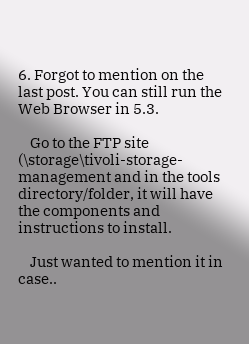6. Forgot to mention on the last post. You can still run the Web Browser in 5.3.

    Go to the FTP site (\storage\tivoli-storage-management and in the tools directory/folder, it will have the components and instructions to install.

    Just wanted to mention it in case..